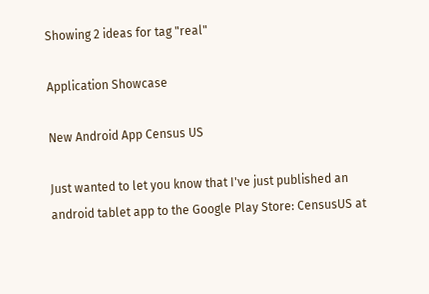Showing 2 ideas for tag "real"

Application Showcase

New Android App Census US

Just wanted to let you know that I've just published an android tablet app to the Google Play Store: CensusUS at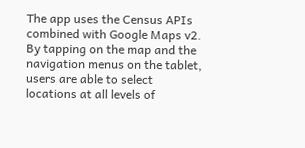The app uses the Census APIs combined with Google Maps v2. By tapping on the map and the navigation menus on the tablet, users are able to select locations at all levels of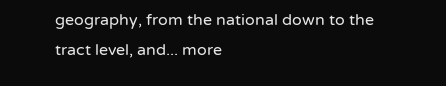geography, from the national down to the tract level, and... more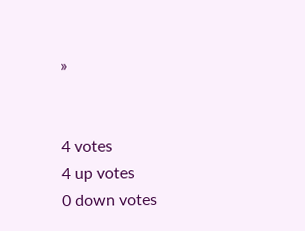»


4 votes
4 up votes
0 down votes